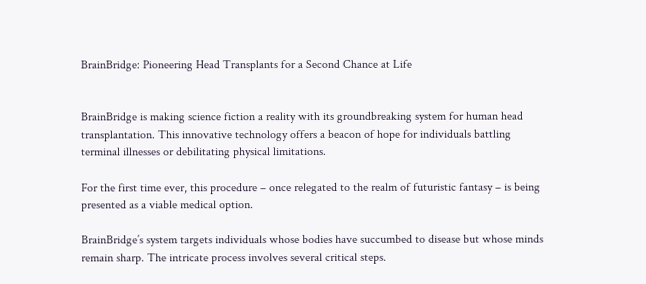BrainBridge: Pioneering Head Transplants for a Second Chance at Life


BrainBridge is making science fiction a reality with its groundbreaking system for human head transplantation. This innovative technology offers a beacon of hope for individuals battling terminal illnesses or debilitating physical limitations.

For the first time ever, this procedure – once relegated to the realm of futuristic fantasy – is being presented as a viable medical option.

BrainBridge’s system targets individuals whose bodies have succumbed to disease but whose minds remain sharp. The intricate process involves several critical steps.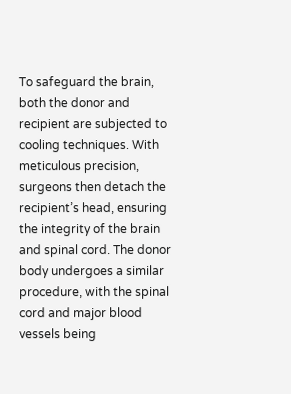To safeguard the brain, both the donor and recipient are subjected to cooling techniques. With meticulous precision, surgeons then detach the recipient’s head, ensuring the integrity of the brain and spinal cord. The donor body undergoes a similar procedure, with the spinal cord and major blood vessels being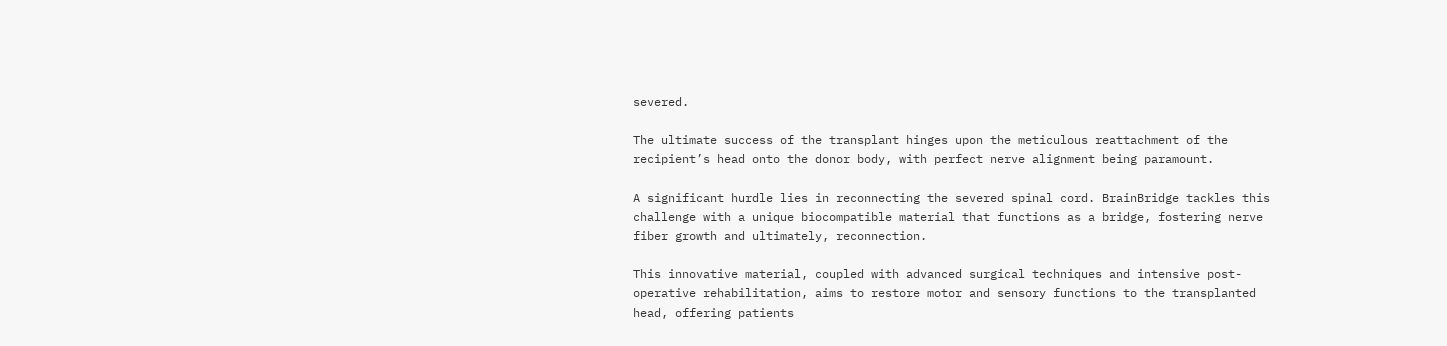severed.

The ultimate success of the transplant hinges upon the meticulous reattachment of the recipient’s head onto the donor body, with perfect nerve alignment being paramount.

A significant hurdle lies in reconnecting the severed spinal cord. BrainBridge tackles this challenge with a unique biocompatible material that functions as a bridge, fostering nerve fiber growth and ultimately, reconnection.

This innovative material, coupled with advanced surgical techniques and intensive post-operative rehabilitation, aims to restore motor and sensory functions to the transplanted head, offering patients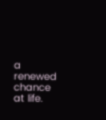a renewed chance at life.